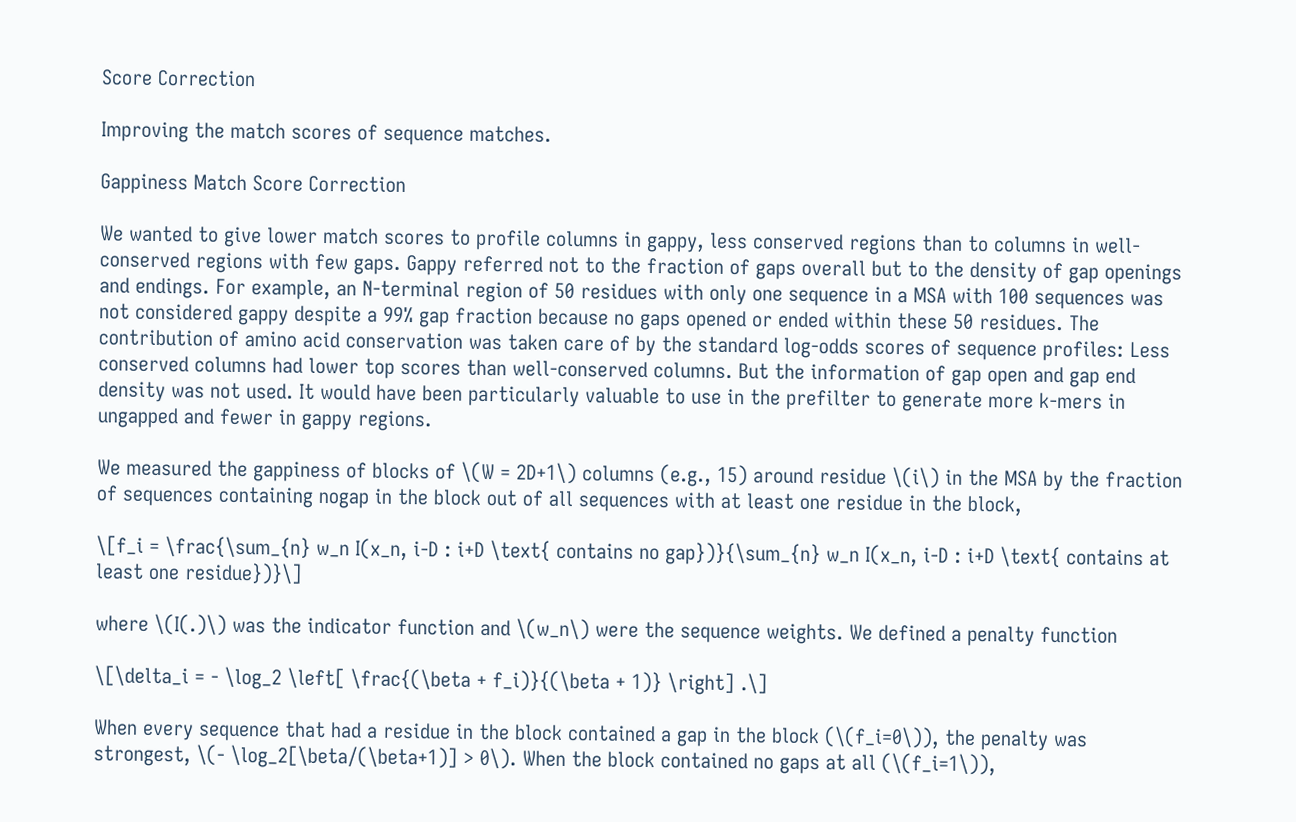Score Correction

Improving the match scores of sequence matches.

Gappiness Match Score Correction

We wanted to give lower match scores to profile columns in gappy, less conserved regions than to columns in well-conserved regions with few gaps. Gappy referred not to the fraction of gaps overall but to the density of gap openings and endings. For example, an N-terminal region of 50 residues with only one sequence in a MSA with 100 sequences was not considered gappy despite a 99% gap fraction because no gaps opened or ended within these 50 residues. The contribution of amino acid conservation was taken care of by the standard log-odds scores of sequence profiles: Less conserved columns had lower top scores than well-conserved columns. But the information of gap open and gap end density was not used. It would have been particularly valuable to use in the prefilter to generate more k-mers in ungapped and fewer in gappy regions.

We measured the gappiness of blocks of \(W = 2D+1\) columns (e.g., 15) around residue \(i\) in the MSA by the fraction of sequences containing nogap in the block out of all sequences with at least one residue in the block,

\[f_i = \frac{\sum_{n} w_n I(x_n, i-D : i+D \text{ contains no gap})}{\sum_{n} w_n I(x_n, i-D : i+D \text{ contains at least one residue})}\]

where \(I(.)\) was the indicator function and \(w_n\) were the sequence weights. We defined a penalty function

\[\delta_i = - \log_2 \left[ \frac{(\beta + f_i)}{(\beta + 1)} \right] .\]

When every sequence that had a residue in the block contained a gap in the block (\(f_i=0\)), the penalty was strongest, \(- \log_2[\beta/(\beta+1)] > 0\). When the block contained no gaps at all (\(f_i=1\)),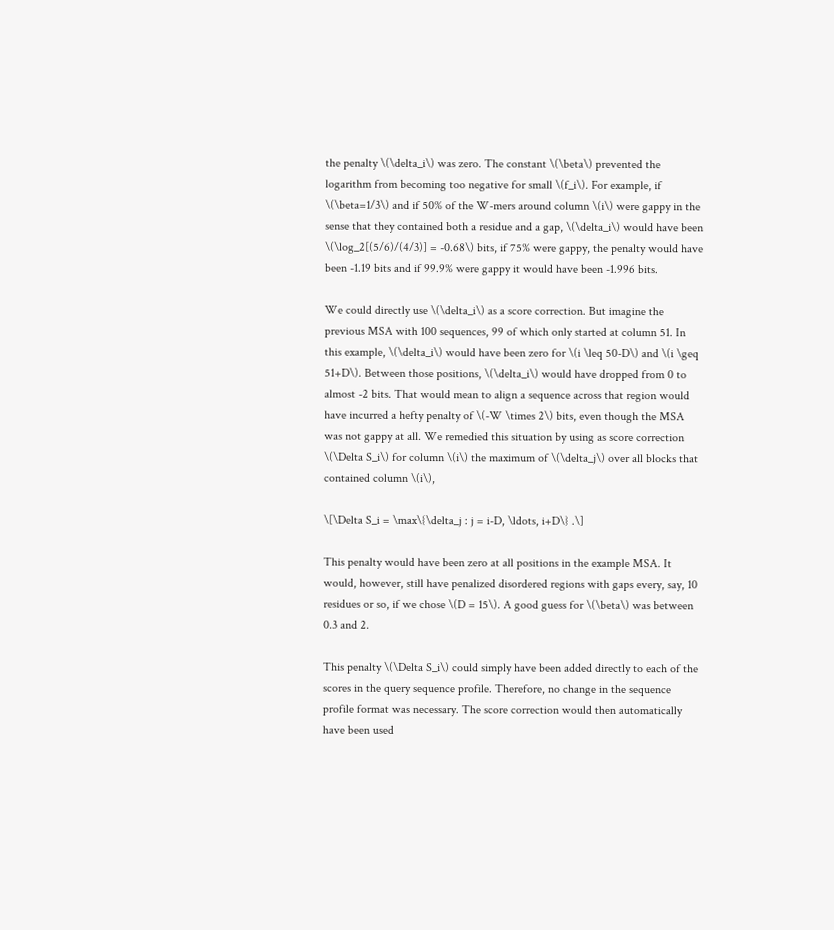the penalty \(\delta_i\) was zero. The constant \(\beta\) prevented the logarithm from becoming too negative for small \(f_i\). For example, if \(\beta=1/3\) and if 50% of the W-mers around column \(i\) were gappy in the sense that they contained both a residue and a gap, \(\delta_i\) would have been \(\log_2[(5/6)/(4/3)] = -0.68\) bits, if 75% were gappy, the penalty would have been -1.19 bits and if 99.9% were gappy it would have been -1.996 bits.

We could directly use \(\delta_i\) as a score correction. But imagine the previous MSA with 100 sequences, 99 of which only started at column 51. In this example, \(\delta_i\) would have been zero for \(i \leq 50-D\) and \(i \geq 51+D\). Between those positions, \(\delta_i\) would have dropped from 0 to almost -2 bits. That would mean to align a sequence across that region would have incurred a hefty penalty of \(-W \times 2\) bits, even though the MSA was not gappy at all. We remedied this situation by using as score correction \(\Delta S_i\) for column \(i\) the maximum of \(\delta_j\) over all blocks that contained column \(i\),

\[\Delta S_i = \max\{\delta_j : j = i-D, \ldots, i+D\} .\]

This penalty would have been zero at all positions in the example MSA. It would, however, still have penalized disordered regions with gaps every, say, 10 residues or so, if we chose \(D = 15\). A good guess for \(\beta\) was between 0.3 and 2.

This penalty \(\Delta S_i\) could simply have been added directly to each of the scores in the query sequence profile. Therefore, no change in the sequence profile format was necessary. The score correction would then automatically have been used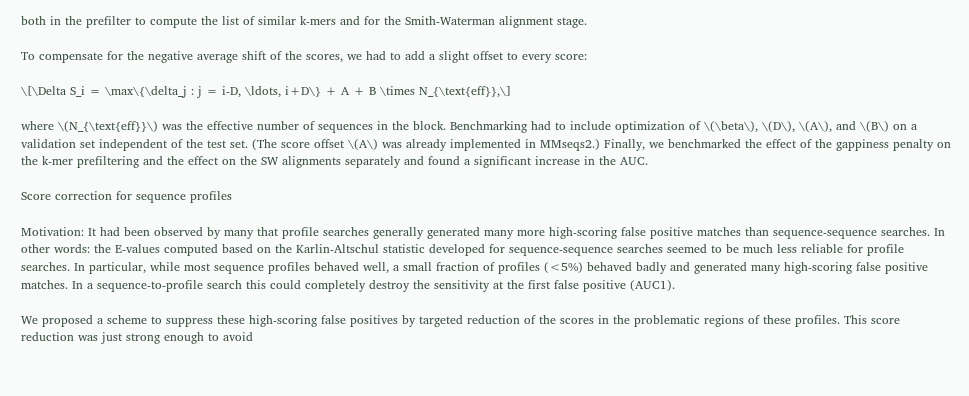both in the prefilter to compute the list of similar k-mers and for the Smith-Waterman alignment stage.

To compensate for the negative average shift of the scores, we had to add a slight offset to every score:

\[\Delta S_i = \max\{\delta_j : j = i-D, \ldots, i+D\} + A + B \times N_{\text{eff}},\]

where \(N_{\text{eff}}\) was the effective number of sequences in the block. Benchmarking had to include optimization of \(\beta\), \(D\), \(A\), and \(B\) on a validation set independent of the test set. (The score offset \(A\) was already implemented in MMseqs2.) Finally, we benchmarked the effect of the gappiness penalty on the k-mer prefiltering and the effect on the SW alignments separately and found a significant increase in the AUC.

Score correction for sequence profiles

Motivation: It had been observed by many that profile searches generally generated many more high-scoring false positive matches than sequence-sequence searches. In other words: the E-values computed based on the Karlin-Altschul statistic developed for sequence-sequence searches seemed to be much less reliable for profile searches. In particular, while most sequence profiles behaved well, a small fraction of profiles (<5%) behaved badly and generated many high-scoring false positive matches. In a sequence-to-profile search this could completely destroy the sensitivity at the first false positive (AUC1).

We proposed a scheme to suppress these high-scoring false positives by targeted reduction of the scores in the problematic regions of these profiles. This score reduction was just strong enough to avoid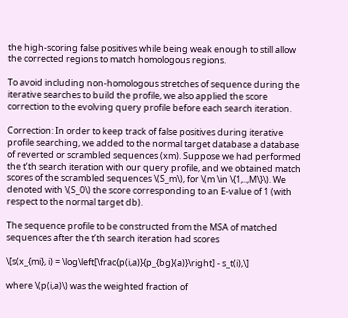the high-scoring false positives while being weak enough to still allow the corrected regions to match homologous regions.

To avoid including non-homologous stretches of sequence during the iterative searches to build the profile, we also applied the score correction to the evolving query profile before each search iteration.

Correction: In order to keep track of false positives during iterative profile searching, we added to the normal target database a database of reverted or scrambled sequences (xm). Suppose we had performed the t’th search iteration with our query profile, and we obtained match scores of the scrambled sequences \(S_m\), for \(m \in \{1,..,M\}\). We denoted with \(S_0\) the score corresponding to an E-value of 1 (with respect to the normal target db).

The sequence profile to be constructed from the MSA of matched sequences after the t’th search iteration had scores

\[s(x_{mi}, i) = \log\left[\frac{p(i,a)}{p_{bg}(a)}\right] - s_t(i),\]

where \(p(i,a)\) was the weighted fraction of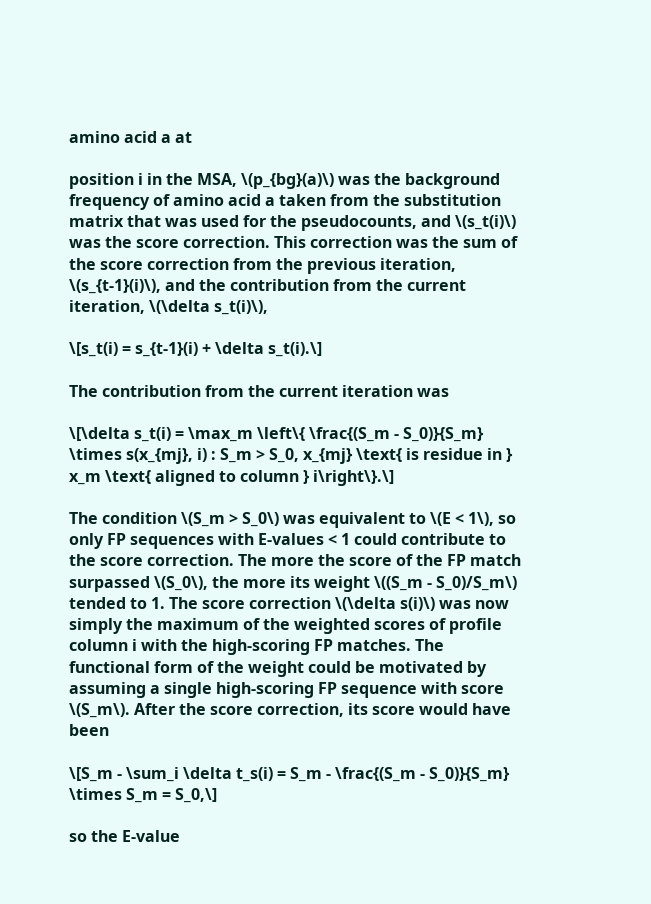amino acid a at

position i in the MSA, \(p_{bg}(a)\) was the background frequency of amino acid a taken from the substitution matrix that was used for the pseudocounts, and \(s_t(i)\) was the score correction. This correction was the sum of the score correction from the previous iteration, \(s_{t-1}(i)\), and the contribution from the current iteration, \(\delta s_t(i)\),

\[s_t(i) = s_{t-1}(i) + \delta s_t(i).\]

The contribution from the current iteration was

\[\delta s_t(i) = \max_m \left\{ \frac{(S_m - S_0)}{S_m} \times s(x_{mj}, i) : S_m > S_0, x_{mj} \text{ is residue in } x_m \text{ aligned to column } i\right\}.\]

The condition \(S_m > S_0\) was equivalent to \(E < 1\), so only FP sequences with E-values < 1 could contribute to the score correction. The more the score of the FP match surpassed \(S_0\), the more its weight \((S_m - S_0)/S_m\) tended to 1. The score correction \(\delta s(i)\) was now simply the maximum of the weighted scores of profile column i with the high-scoring FP matches. The functional form of the weight could be motivated by assuming a single high-scoring FP sequence with score \(S_m\). After the score correction, its score would have been

\[S_m - \sum_i \delta t_s(i) = S_m - \frac{(S_m - S_0)}{S_m} \times S_m = S_0,\]

so the E-value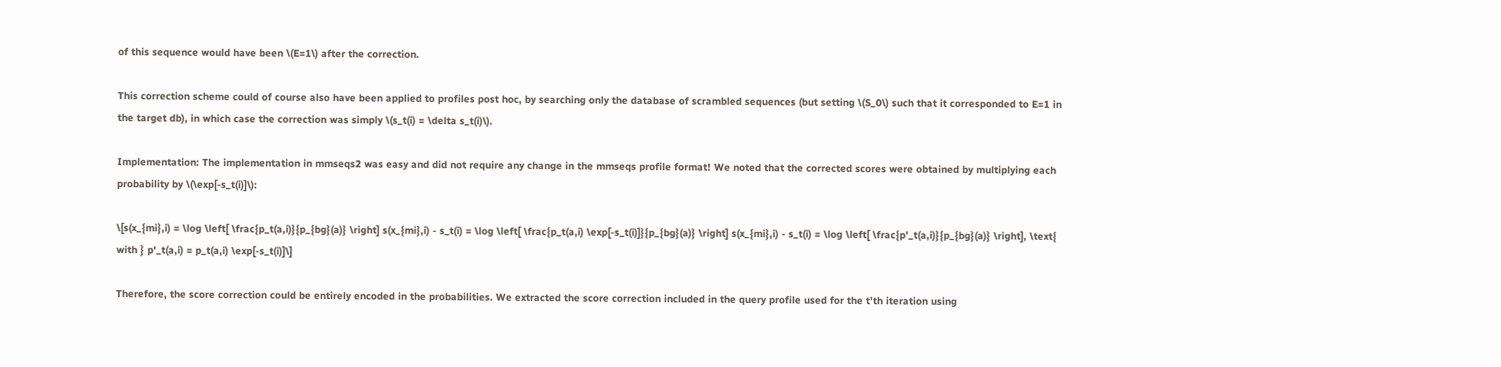of this sequence would have been \(E=1\) after the correction.

This correction scheme could of course also have been applied to profiles post hoc, by searching only the database of scrambled sequences (but setting \(S_0\) such that it corresponded to E=1 in the target db), in which case the correction was simply \(s_t(i) = \delta s_t(i)\).

Implementation: The implementation in mmseqs2 was easy and did not require any change in the mmseqs profile format! We noted that the corrected scores were obtained by multiplying each probability by \(\exp[-s_t(i)]\):

\[s(x_{mi},i) = \log \left[ \frac{p_t(a,i)}{p_{bg}(a)} \right] s(x_{mi},i) - s_t(i) = \log \left[ \frac{p_t(a,i) \exp[-s_t(i)]}{p_{bg}(a)} \right] s(x_{mi},i) - s_t(i) = \log \left[ \frac{p'_t(a,i)}{p_{bg}(a)} \right], \text{ with } p'_t(a,i) = p_t(a,i) \exp[-s_t(i)]\]

Therefore, the score correction could be entirely encoded in the probabilities. We extracted the score correction included in the query profile used for the t’th iteration using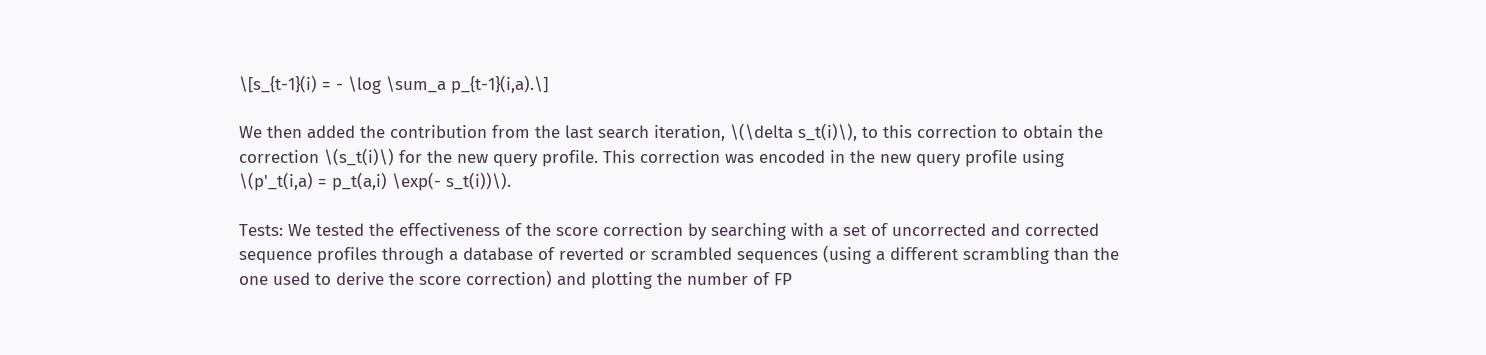\[s_{t-1}(i) = - \log \sum_a p_{t-1}(i,a).\]

We then added the contribution from the last search iteration, \(\delta s_t(i)\), to this correction to obtain the correction \(s_t(i)\) for the new query profile. This correction was encoded in the new query profile using \(p'_t(i,a) = p_t(a,i) \exp(- s_t(i))\).

Tests: We tested the effectiveness of the score correction by searching with a set of uncorrected and corrected sequence profiles through a database of reverted or scrambled sequences (using a different scrambling than the one used to derive the score correction) and plotting the number of FP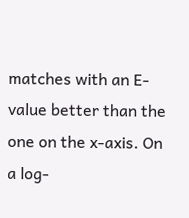matches with an E-value better than the one on the x-axis. On a log-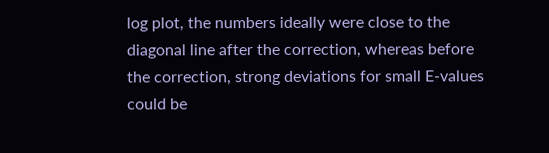log plot, the numbers ideally were close to the diagonal line after the correction, whereas before the correction, strong deviations for small E-values could be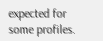expected for some profiles.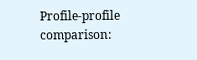Profile-profile comparison: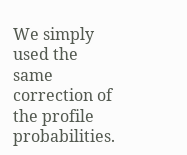We simply used the same correction of the profile probabilities.